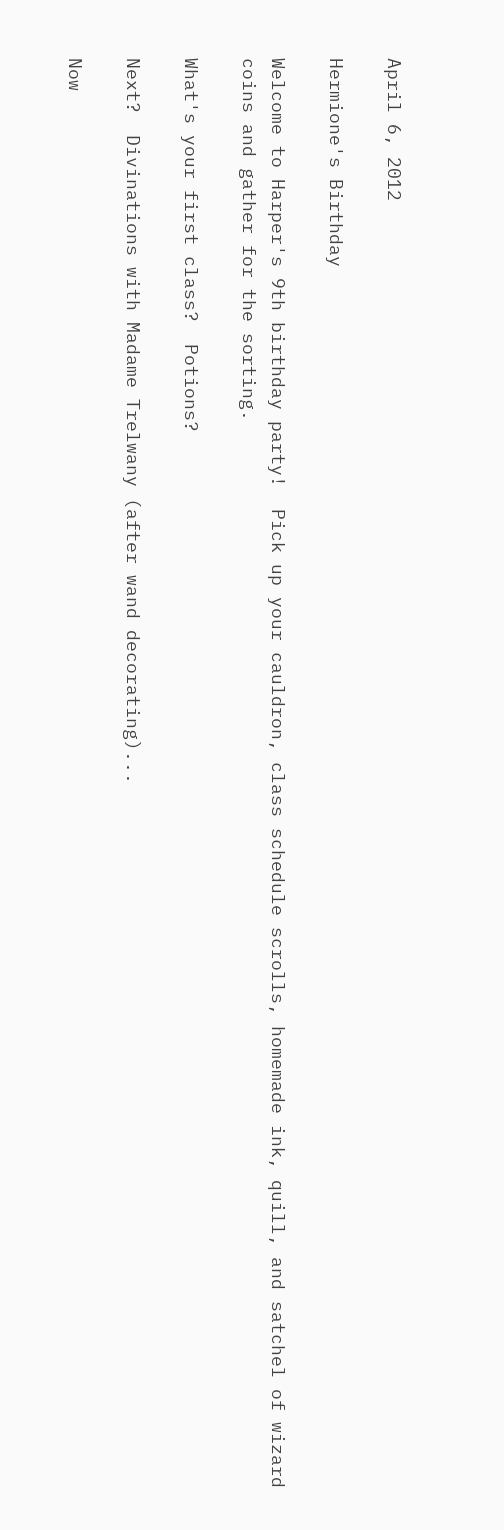April 6, 2012

Hermione's Birthday

Welcome to Harper's 9th birthday party!  Pick up your cauldron, class schedule scrolls, homemade ink, quill, and satchel of wizard coins and gather for the sorting.

What's your first class?  Potions?

Next?  Divinations with Madame Trelwany (after wand decorating)...

Now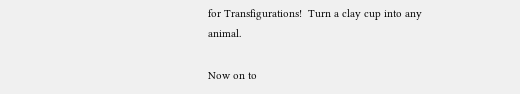for Transfigurations!  Turn a clay cup into any animal.

Now on to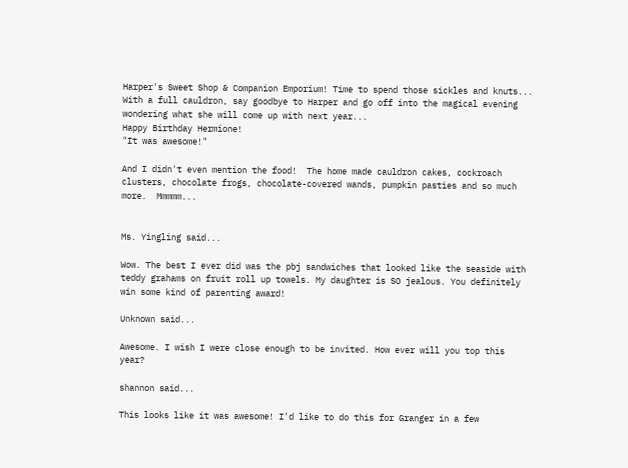Harper's Sweet Shop & Companion Emporium! Time to spend those sickles and knuts...
With a full cauldron, say goodbye to Harper and go off into the magical evening wondering what she will come up with next year...
Happy Birthday Hermione!
"It was awesome!"

And I didn't even mention the food!  The home made cauldron cakes, cockroach clusters, chocolate frogs, chocolate-covered wands, pumpkin pasties and so much more.  Mmmmm...


Ms. Yingling said...

Wow. The best I ever did was the pbj sandwiches that looked like the seaside with teddy grahams on fruit roll up towels. My daughter is SO jealous. You definitely win some kind of parenting award!

Unknown said...

Awesome. I wish I were close enough to be invited. How ever will you top this year?

shannon said...

This looks like it was awesome! I'd like to do this for Granger in a few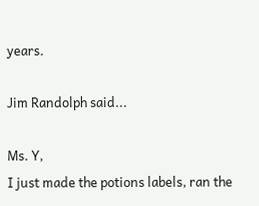years.

Jim Randolph said...

Ms. Y,
I just made the potions labels, ran the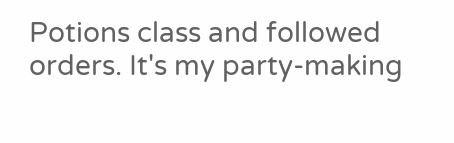Potions class and followed orders. It's my party-making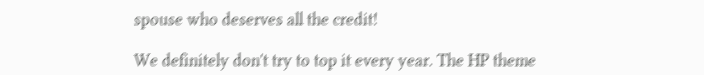spouse who deserves all the credit!

We definitely don't try to top it every year. The HP theme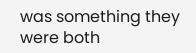was something they were both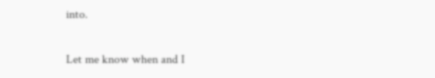into.

Let me know when and I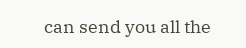can send you all the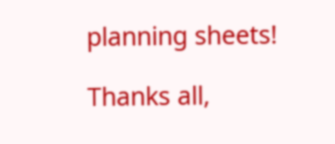planning sheets!

Thanks all,